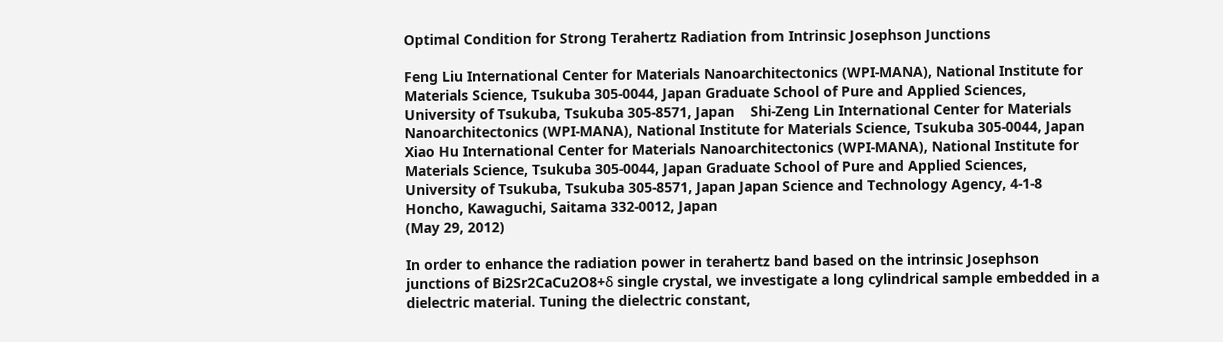Optimal Condition for Strong Terahertz Radiation from Intrinsic Josephson Junctions

Feng Liu International Center for Materials Nanoarchitectonics (WPI-MANA), National Institute for Materials Science, Tsukuba 305-0044, Japan Graduate School of Pure and Applied Sciences, University of Tsukuba, Tsukuba 305-8571, Japan    Shi-Zeng Lin International Center for Materials Nanoarchitectonics (WPI-MANA), National Institute for Materials Science, Tsukuba 305-0044, Japan    Xiao Hu International Center for Materials Nanoarchitectonics (WPI-MANA), National Institute for Materials Science, Tsukuba 305-0044, Japan Graduate School of Pure and Applied Sciences, University of Tsukuba, Tsukuba 305-8571, Japan Japan Science and Technology Agency, 4-1-8 Honcho, Kawaguchi, Saitama 332-0012, Japan
(May 29, 2012)

In order to enhance the radiation power in terahertz band based on the intrinsic Josephson junctions of Bi2Sr2CaCu2O8+δ single crystal, we investigate a long cylindrical sample embedded in a dielectric material. Tuning the dielectric constant,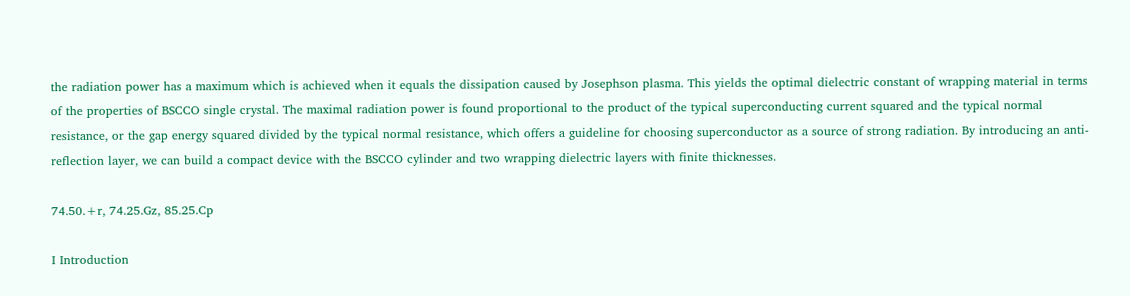the radiation power has a maximum which is achieved when it equals the dissipation caused by Josephson plasma. This yields the optimal dielectric constant of wrapping material in terms of the properties of BSCCO single crystal. The maximal radiation power is found proportional to the product of the typical superconducting current squared and the typical normal resistance, or the gap energy squared divided by the typical normal resistance, which offers a guideline for choosing superconductor as a source of strong radiation. By introducing an anti-reflection layer, we can build a compact device with the BSCCO cylinder and two wrapping dielectric layers with finite thicknesses.

74.50.+r, 74.25.Gz, 85.25.Cp

I Introduction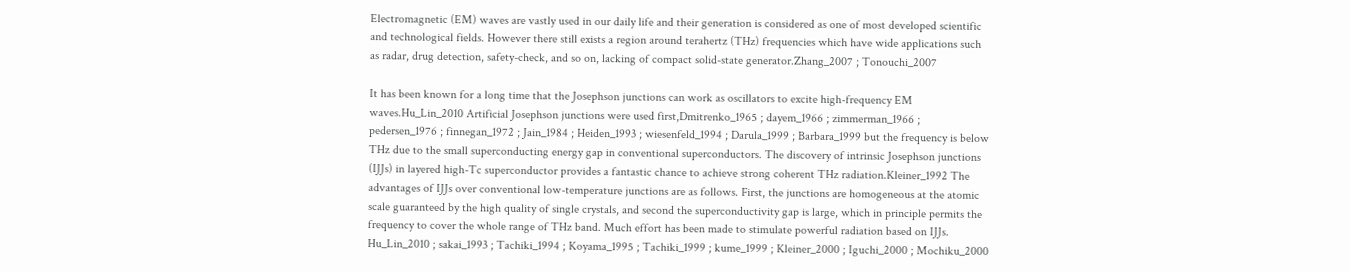Electromagnetic (EM) waves are vastly used in our daily life and their generation is considered as one of most developed scientific and technological fields. However there still exists a region around terahertz (THz) frequencies which have wide applications such as radar, drug detection, safety-check, and so on, lacking of compact solid-state generator.Zhang_2007 ; Tonouchi_2007

It has been known for a long time that the Josephson junctions can work as oscillators to excite high-frequency EM waves.Hu_Lin_2010 Artificial Josephson junctions were used first,Dmitrenko_1965 ; dayem_1966 ; zimmerman_1966 ; pedersen_1976 ; finnegan_1972 ; Jain_1984 ; Heiden_1993 ; wiesenfeld_1994 ; Darula_1999 ; Barbara_1999 but the frequency is below THz due to the small superconducting energy gap in conventional superconductors. The discovery of intrinsic Josephson junctions (IJJs) in layered high-Tc superconductor provides a fantastic chance to achieve strong coherent THz radiation.Kleiner_1992 The advantages of IJJs over conventional low-temperature junctions are as follows. First, the junctions are homogeneous at the atomic scale guaranteed by the high quality of single crystals, and second the superconductivity gap is large, which in principle permits the frequency to cover the whole range of THz band. Much effort has been made to stimulate powerful radiation based on IJJs. Hu_Lin_2010 ; sakai_1993 ; Tachiki_1994 ; Koyama_1995 ; Tachiki_1999 ; kume_1999 ; Kleiner_2000 ; Iguchi_2000 ; Mochiku_2000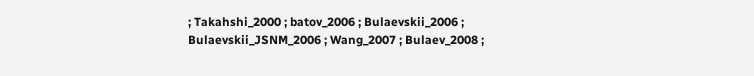; Takahshi_2000 ; batov_2006 ; Bulaevskii_2006 ; Bulaevskii_JSNM_2006 ; Wang_2007 ; Bulaev_2008 ;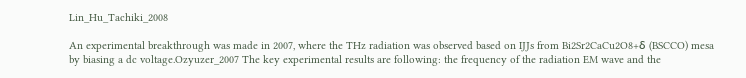Lin_Hu_Tachiki_2008

An experimental breakthrough was made in 2007, where the THz radiation was observed based on IJJs from Bi2Sr2CaCu2O8+δ (BSCCO) mesa by biasing a dc voltage.Ozyuzer_2007 The key experimental results are following: the frequency of the radiation EM wave and the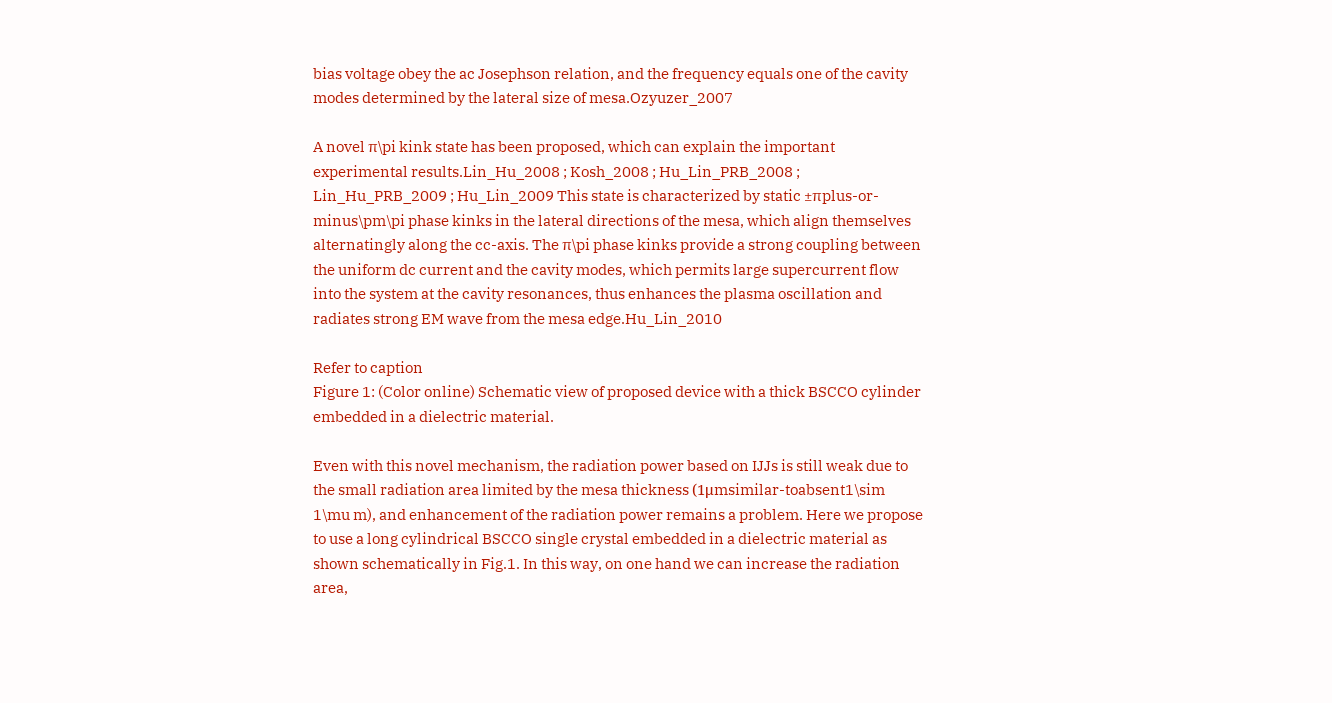bias voltage obey the ac Josephson relation, and the frequency equals one of the cavity modes determined by the lateral size of mesa.Ozyuzer_2007

A novel π\pi kink state has been proposed, which can explain the important experimental results.Lin_Hu_2008 ; Kosh_2008 ; Hu_Lin_PRB_2008 ; Lin_Hu_PRB_2009 ; Hu_Lin_2009 This state is characterized by static ±πplus-or-minus\pm\pi phase kinks in the lateral directions of the mesa, which align themselves alternatingly along the cc-axis. The π\pi phase kinks provide a strong coupling between the uniform dc current and the cavity modes, which permits large supercurrent flow into the system at the cavity resonances, thus enhances the plasma oscillation and radiates strong EM wave from the mesa edge.Hu_Lin_2010

Refer to caption
Figure 1: (Color online) Schematic view of proposed device with a thick BSCCO cylinder embedded in a dielectric material.

Even with this novel mechanism, the radiation power based on IJJs is still weak due to the small radiation area limited by the mesa thickness (1μmsimilar-toabsent1\sim 1\mu m), and enhancement of the radiation power remains a problem. Here we propose to use a long cylindrical BSCCO single crystal embedded in a dielectric material as shown schematically in Fig.1. In this way, on one hand we can increase the radiation area,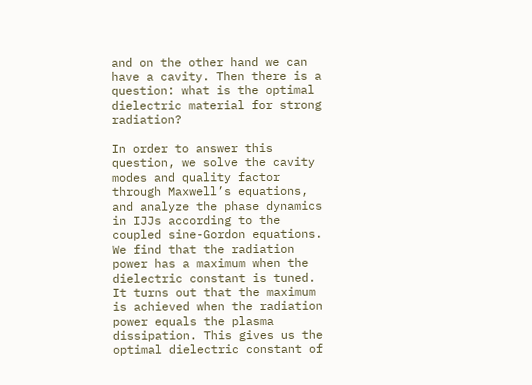and on the other hand we can have a cavity. Then there is a question: what is the optimal dielectric material for strong radiation?

In order to answer this question, we solve the cavity modes and quality factor through Maxwell’s equations, and analyze the phase dynamics in IJJs according to the coupled sine-Gordon equations. We find that the radiation power has a maximum when the dielectric constant is tuned. It turns out that the maximum is achieved when the radiation power equals the plasma dissipation. This gives us the optimal dielectric constant of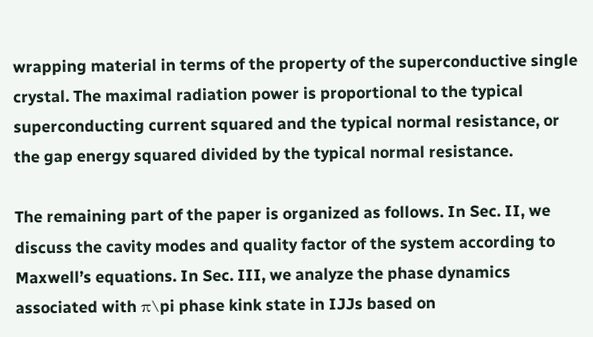wrapping material in terms of the property of the superconductive single crystal. The maximal radiation power is proportional to the typical superconducting current squared and the typical normal resistance, or the gap energy squared divided by the typical normal resistance.

The remaining part of the paper is organized as follows. In Sec. II, we discuss the cavity modes and quality factor of the system according to Maxwell’s equations. In Sec. III, we analyze the phase dynamics associated with π\pi phase kink state in IJJs based on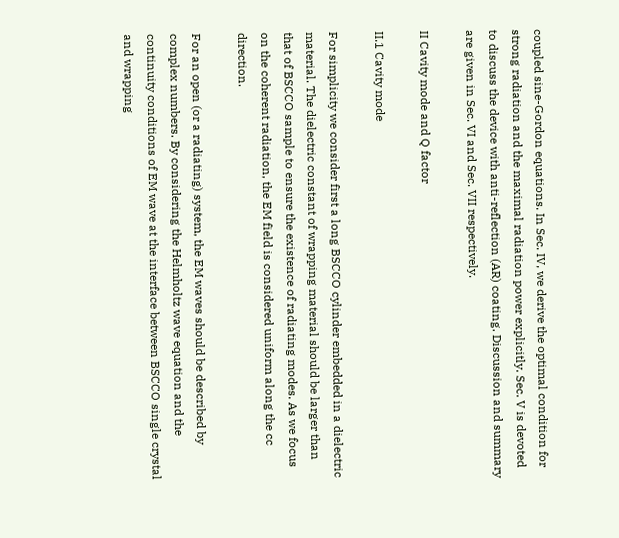coupled sine-Gordon equations. In Sec. IV, we derive the optimal condition for strong radiation and the maximal radiation power explicitly. Sec. V is devoted to discuss the device with anti-reflection (AR) coating. Discussion and summary are given in Sec. VI and Sec. VII respectively.

II Cavity mode and Q factor

II.1 Cavity mode

For simplicity we consider first a long BSCCO cylinder embedded in a dielectric material. The dielectric constant of wrapping material should be larger than that of BSCCO sample to ensure the existence of radiating modes. As we focus on the coherent radiation, the EM field is considered uniform along the cc direction.

For an open (or a radiating) system, the EM waves should be described by complex numbers. By considering the Helmholtz wave equation and the continuity conditions of EM wave at the interface between BSCCO single crystal and wrapping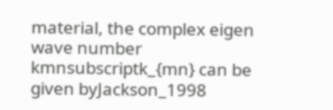material, the complex eigen wave number kmnsubscriptk_{mn} can be given byJackson_1998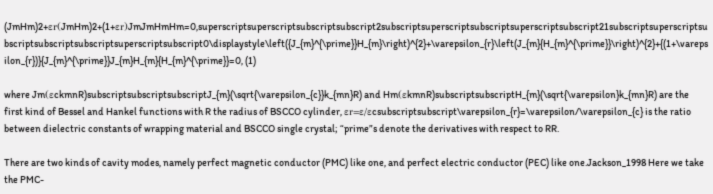(JmHm)2+εr(JmHm)2+(1+εr)JmJmHmHm=0,superscriptsuperscriptsubscriptsubscript2subscriptsuperscriptsubscriptsuperscriptsubscript21subscriptsuperscriptsubscriptsubscriptsubscriptsuperscriptsubscript0\displaystyle\left({J_{m}^{\prime}}H_{m}\right)^{2}+\varepsilon_{r}\left(J_{m}{H_{m}^{\prime}}\right)^{2}+{(1+\varepsilon_{r})}{J_{m}^{\prime}}J_{m}H_{m}{H_{m}^{\prime}}=0, (1)

where Jm(εckmnR)subscriptsubscriptsubscriptJ_{m}(\sqrt{\varepsilon_{c}}k_{mn}R) and Hm(εkmnR)subscriptsubscriptH_{m}(\sqrt{\varepsilon}k_{mn}R) are the first kind of Bessel and Hankel functions with R the radius of BSCCO cylinder, εr=ε/εcsubscriptsubscript\varepsilon_{r}=\varepsilon/\varepsilon_{c} is the ratio between dielectric constants of wrapping material and BSCCO single crystal; “prime”s denote the derivatives with respect to RR.

There are two kinds of cavity modes, namely perfect magnetic conductor (PMC) like one, and perfect electric conductor (PEC) like one.Jackson_1998 Here we take the PMC-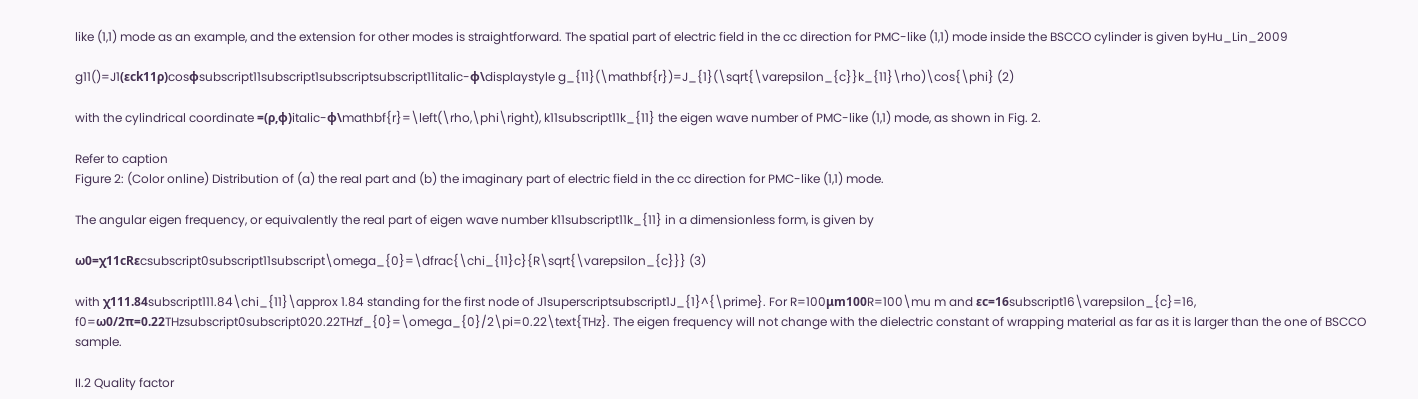like (1,1) mode as an example, and the extension for other modes is straightforward. The spatial part of electric field in the cc direction for PMC-like (1,1) mode inside the BSCCO cylinder is given byHu_Lin_2009

g11()=J1(εck11ρ)cosϕsubscript11subscript1subscriptsubscript11italic-ϕ\displaystyle g_{11}(\mathbf{r})=J_{1}(\sqrt{\varepsilon_{c}}k_{11}\rho)\cos{\phi} (2)

with the cylindrical coordinate =(ρ,ϕ)italic-ϕ\mathbf{r}=\left(\rho,\phi\right), k11subscript11k_{11} the eigen wave number of PMC-like (1,1) mode, as shown in Fig. 2.

Refer to caption
Figure 2: (Color online) Distribution of (a) the real part and (b) the imaginary part of electric field in the cc direction for PMC-like (1,1) mode.

The angular eigen frequency, or equivalently the real part of eigen wave number k11subscript11k_{11} in a dimensionless form, is given by

ω0=χ11cRεcsubscript0subscript11subscript\omega_{0}=\dfrac{\chi_{11}c}{R\sqrt{\varepsilon_{c}}} (3)

with χ111.84subscript111.84\chi_{11}\approx 1.84 standing for the first node of J1superscriptsubscript1J_{1}^{\prime}. For R=100μm100R=100\mu m and εc=16subscript16\varepsilon_{c}=16, f0=ω0/2π=0.22THzsubscript0subscript020.22THzf_{0}=\omega_{0}/2\pi=0.22\text{THz}. The eigen frequency will not change with the dielectric constant of wrapping material as far as it is larger than the one of BSCCO sample.

II.2 Quality factor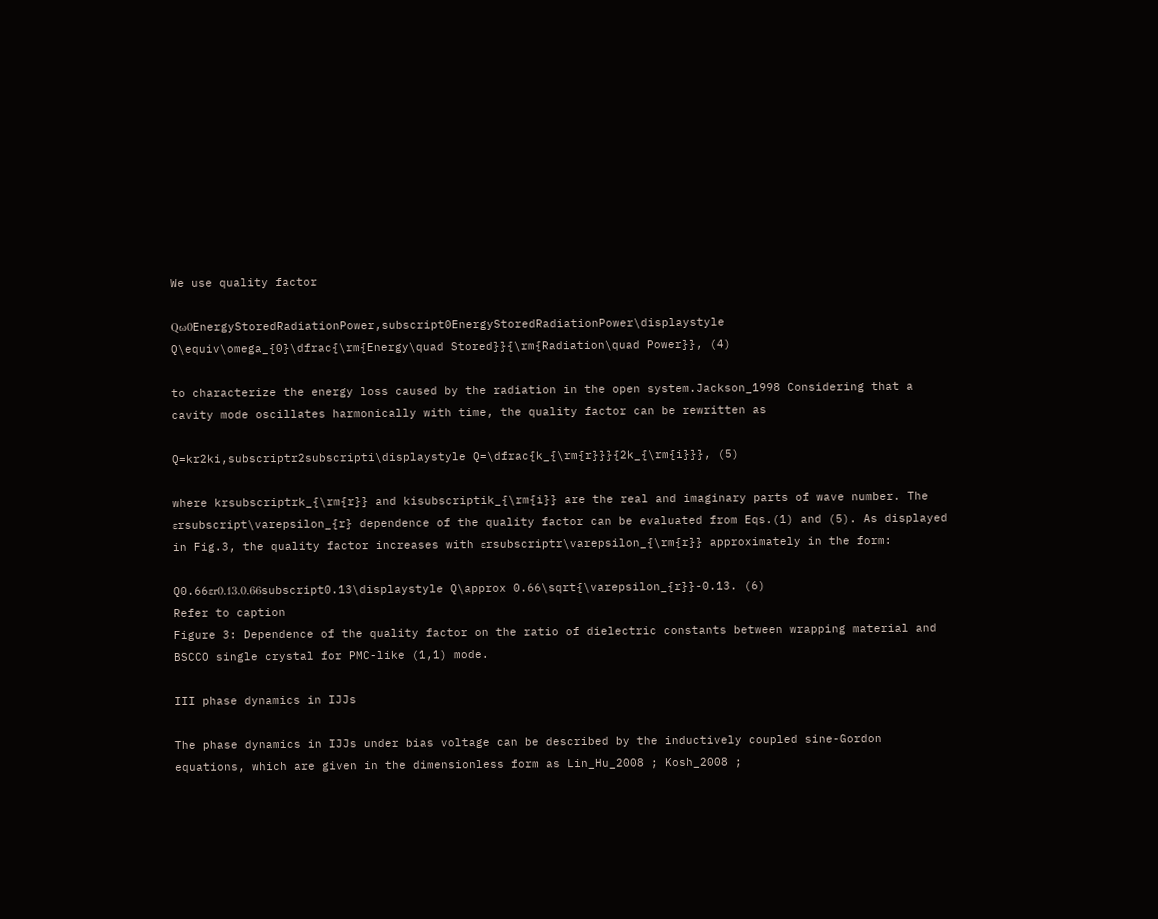We use quality factor

Qω0EnergyStoredRadiationPower,subscript0EnergyStoredRadiationPower\displaystyle Q\equiv\omega_{0}\dfrac{\rm{Energy\quad Stored}}{\rm{Radiation\quad Power}}, (4)

to characterize the energy loss caused by the radiation in the open system.Jackson_1998 Considering that a cavity mode oscillates harmonically with time, the quality factor can be rewritten as

Q=kr2ki,subscriptr2subscripti\displaystyle Q=\dfrac{k_{\rm{r}}}{2k_{\rm{i}}}, (5)

where krsubscriptrk_{\rm{r}} and kisubscriptik_{\rm{i}} are the real and imaginary parts of wave number. The εrsubscript\varepsilon_{r} dependence of the quality factor can be evaluated from Eqs.(1) and (5). As displayed in Fig.3, the quality factor increases with εrsubscriptr\varepsilon_{\rm{r}} approximately in the form:

Q0.66εr0.13.0.66subscript0.13\displaystyle Q\approx 0.66\sqrt{\varepsilon_{r}}-0.13. (6)
Refer to caption
Figure 3: Dependence of the quality factor on the ratio of dielectric constants between wrapping material and BSCCO single crystal for PMC-like (1,1) mode.

III phase dynamics in IJJs

The phase dynamics in IJJs under bias voltage can be described by the inductively coupled sine-Gordon equations, which are given in the dimensionless form as Lin_Hu_2008 ; Kosh_2008 ;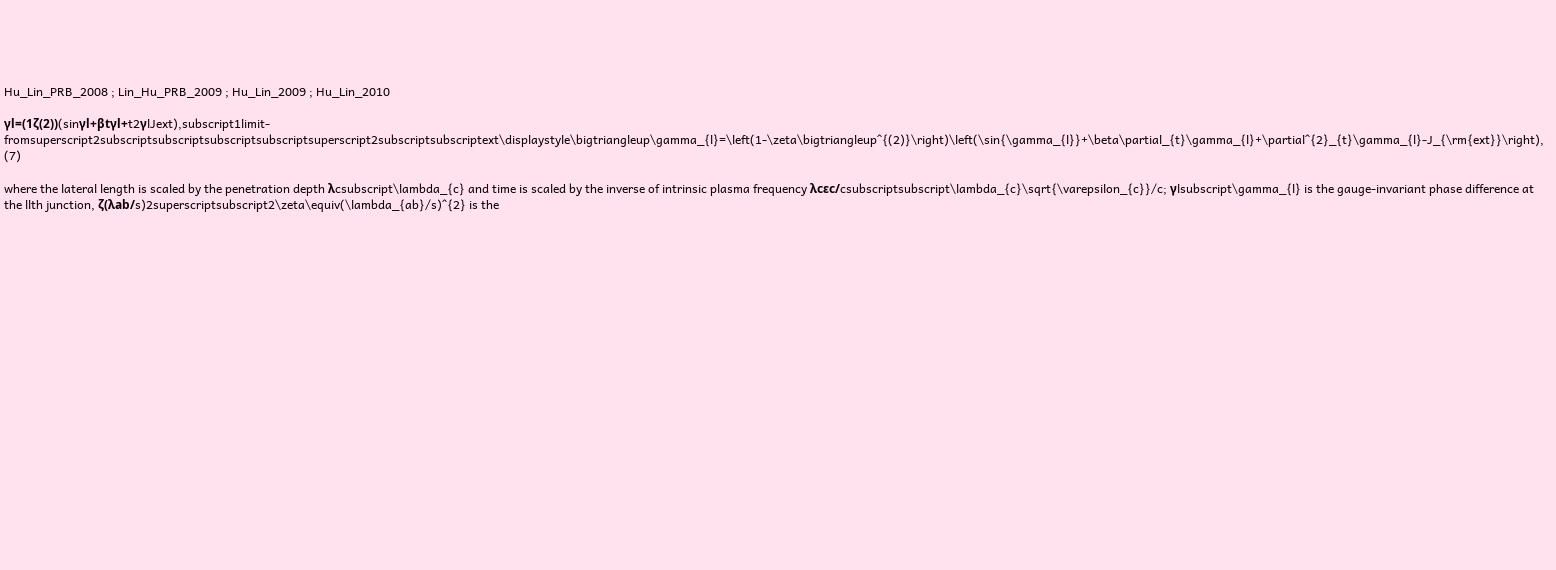Hu_Lin_PRB_2008 ; Lin_Hu_PRB_2009 ; Hu_Lin_2009 ; Hu_Lin_2010

γl=(1ζ(2))(sinγl+βtγl+t2γlJext),subscript1limit-fromsuperscript2subscriptsubscriptsubscriptsubscriptsuperscript2subscriptsubscriptext\displaystyle\bigtriangleup\gamma_{l}=\left(1-\zeta\bigtriangleup^{(2)}\right)\left(\sin{\gamma_{l}}+\beta\partial_{t}\gamma_{l}+\partial^{2}_{t}\gamma_{l}-J_{\rm{ext}}\right), (7)

where the lateral length is scaled by the penetration depth λcsubscript\lambda_{c} and time is scaled by the inverse of intrinsic plasma frequency λcεc/csubscriptsubscript\lambda_{c}\sqrt{\varepsilon_{c}}/c; γlsubscript\gamma_{l} is the gauge-invariant phase difference at the llth junction, ζ(λab/s)2superscriptsubscript2\zeta\equiv(\lambda_{ab}/s)^{2} is the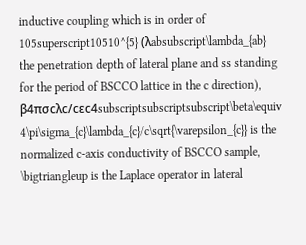inductive coupling which is in order of 105superscript10510^{5} (λabsubscript\lambda_{ab} the penetration depth of lateral plane and ss standing for the period of BSCCO lattice in the c direction), β4πσcλc/cεc4subscriptsubscriptsubscript\beta\equiv 4\pi\sigma_{c}\lambda_{c}/c\sqrt{\varepsilon_{c}} is the normalized c-axis conductivity of BSCCO sample, \bigtriangleup is the Laplace operator in lateral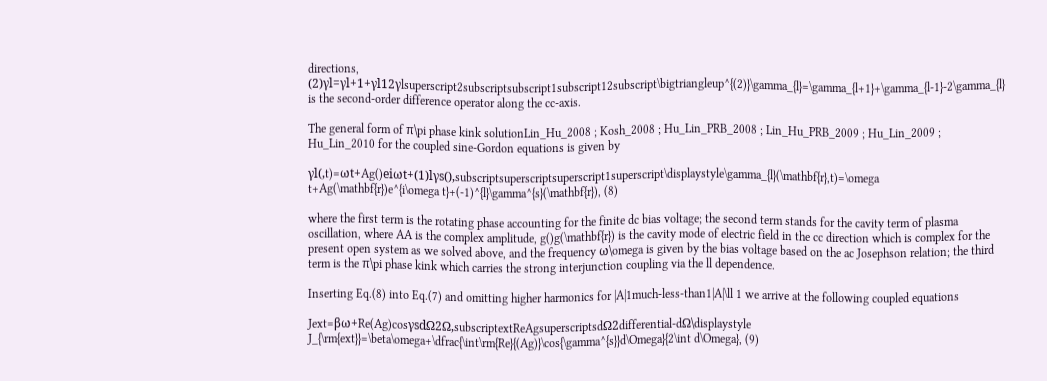directions, (2)γl=γl+1+γl12γlsuperscript2subscriptsubscript1subscript12subscript\bigtriangleup^{(2)}\gamma_{l}=\gamma_{l+1}+\gamma_{l-1}-2\gamma_{l} is the second-order difference operator along the cc-axis.

The general form of π\pi phase kink solutionLin_Hu_2008 ; Kosh_2008 ; Hu_Lin_PRB_2008 ; Lin_Hu_PRB_2009 ; Hu_Lin_2009 ; Hu_Lin_2010 for the coupled sine-Gordon equations is given by

γl(,t)=ωt+Ag()eiωt+(1)lγs(),subscriptsuperscriptsuperscript1superscript\displaystyle\gamma_{l}(\mathbf{r},t)=\omega t+Ag(\mathbf{r})e^{i\omega t}+(-1)^{l}\gamma^{s}(\mathbf{r}), (8)

where the first term is the rotating phase accounting for the finite dc bias voltage; the second term stands for the cavity term of plasma oscillation, where AA is the complex amplitude, g()g(\mathbf{r}) is the cavity mode of electric field in the cc direction which is complex for the present open system as we solved above, and the frequency ω\omega is given by the bias voltage based on the ac Josephson relation; the third term is the π\pi phase kink which carries the strong interjunction coupling via the ll dependence.

Inserting Eq.(8) into Eq.(7) and omitting higher harmonics for |A|1much-less-than1|A|\ll 1 we arrive at the following coupled equations

Jext=βω+Re(Ag)cosγsdΩ2Ω,subscriptextReAgsuperscriptsdΩ2differential-dΩ\displaystyle J_{\rm{ext}}=\beta\omega+\dfrac{\int\rm{Re}{(Ag)}\cos{\gamma^{s}}d\Omega}{2\int d\Omega}, (9)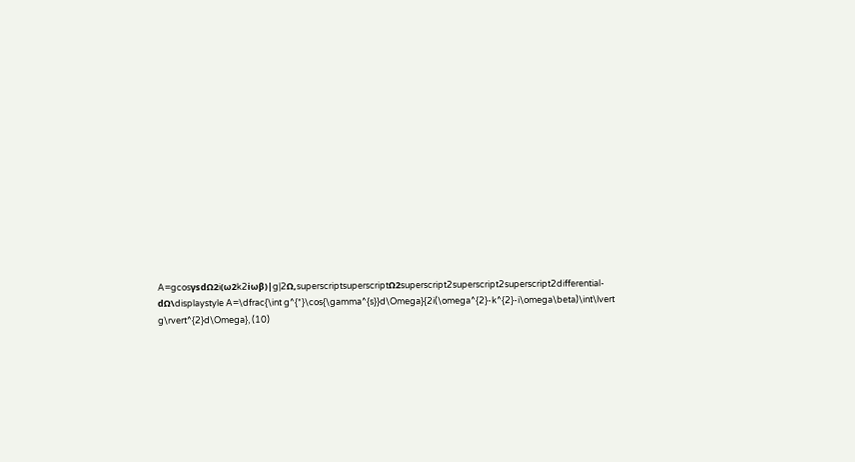A=gcosγsdΩ2i(ω2k2iωβ)|g|2Ω,superscriptsuperscriptΩ2superscript2superscript2superscript2differential-dΩ\displaystyle A=\dfrac{\int g^{*}\cos{\gamma^{s}}d\Omega}{2i(\omega^{2}-k^{2}-i\omega\beta)\int\lvert g\rvert^{2}d\Omega}, (10)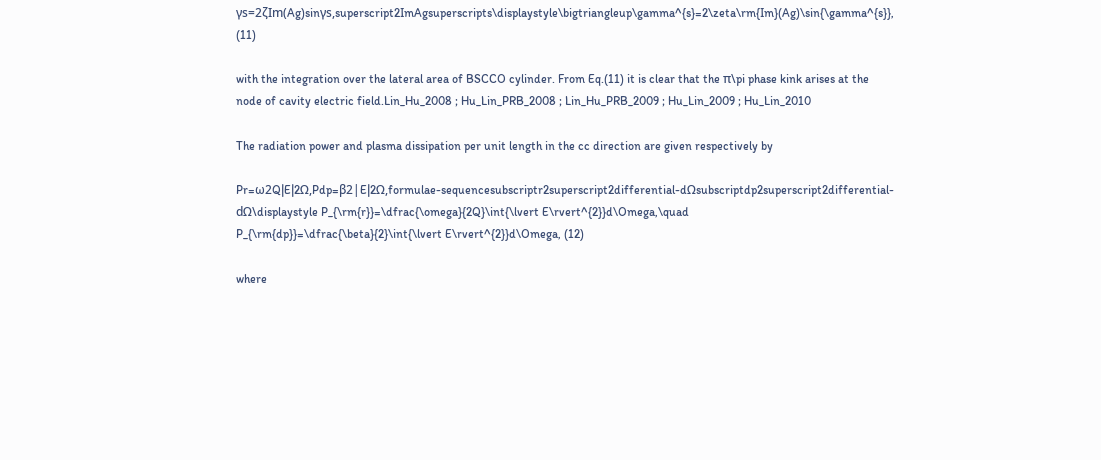γs=2ζIm(Ag)sinγs,superscript2ImAgsuperscripts\displaystyle\bigtriangleup\gamma^{s}=2\zeta\rm{Im}(Ag)\sin{\gamma^{s}}, (11)

with the integration over the lateral area of BSCCO cylinder. From Eq.(11) it is clear that the π\pi phase kink arises at the node of cavity electric field.Lin_Hu_2008 ; Hu_Lin_PRB_2008 ; Lin_Hu_PRB_2009 ; Hu_Lin_2009 ; Hu_Lin_2010

The radiation power and plasma dissipation per unit length in the cc direction are given respectively by

Pr=ω2Q|E|2Ω,Pdp=β2|E|2Ω,formulae-sequencesubscriptr2superscript2differential-dΩsubscriptdp2superscript2differential-dΩ\displaystyle P_{\rm{r}}=\dfrac{\omega}{2Q}\int{\lvert E\rvert^{2}}d\Omega,\quad P_{\rm{dp}}=\dfrac{\beta}{2}\int{\lvert E\rvert^{2}}d\Omega, (12)

where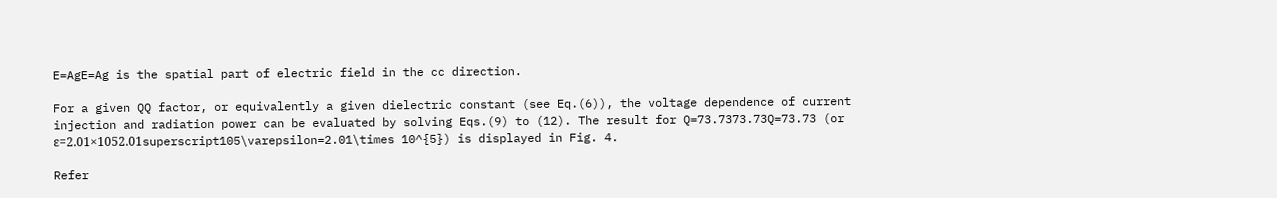E=AgE=Ag is the spatial part of electric field in the cc direction.

For a given QQ factor, or equivalently a given dielectric constant (see Eq.(6)), the voltage dependence of current injection and radiation power can be evaluated by solving Eqs.(9) to (12). The result for Q=73.7373.73Q=73.73 (or ε=2.01×1052.01superscript105\varepsilon=2.01\times 10^{5}) is displayed in Fig. 4.

Refer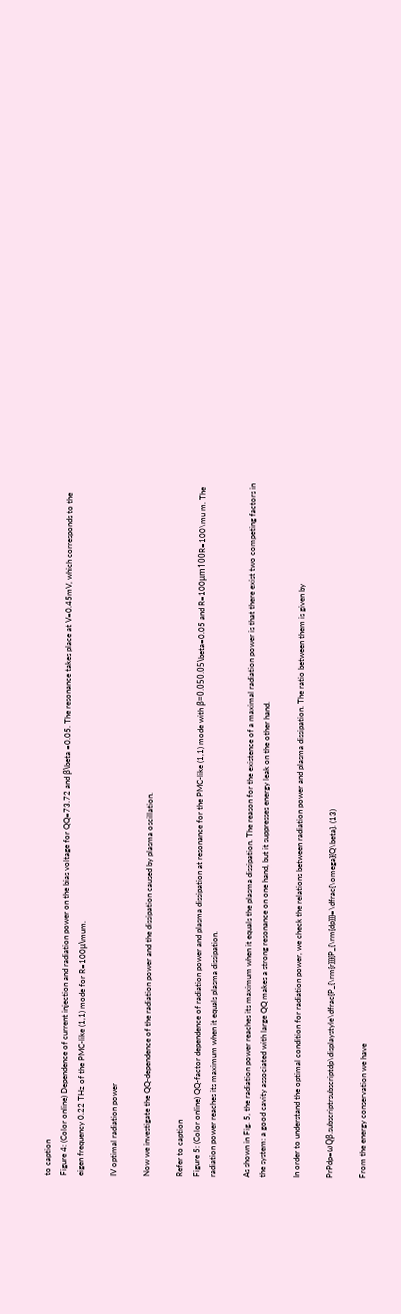to caption
Figure 4: (Color online) Dependence of current injection and radiation power on the bias voltage for QQ=73.72 and β\beta =0.05. The resonance takes place at V=0.45mV, which corresponds to the eigen frequency 0.22 THz of the PMC-like (1,1) mode for R=100μ\mum.

IV optimal radiation power

Now we investigate the QQ-dependence of the radiation power and the dissipation caused by plasma oscillation.

Refer to caption
Figure 5: (Color online) QQ-factor dependence of radiation power and plasma dissipation at resonance for the PMC-like (1,1) mode with β=0.050.05\beta=0.05 and R=100μm100R=100\mu m. The radiation power reaches its maximum when it equals plasma dissipation.

As shown in Fig. 5, the radiation power reaches its maximum when it equals the plasma dissipation. The reason for the existence of a maximal radiation power is that there exist two competing factors in the system: a good cavity associated with large QQ makes a strong resonance on one hand, but it suppresses energy leak on the other hand.

In order to understand the optimal condition for radiation power, we check the relations between radiation power and plasma dissipation. The ratio between them is given by

PrPdp=ωQβ.subscriptrsubscriptdp\displaystyle\dfrac{P_{\rm{r}}}{P_{\rm{dp}}}=\dfrac{\omega}{Q\beta}. (13)

From the energy conservation we have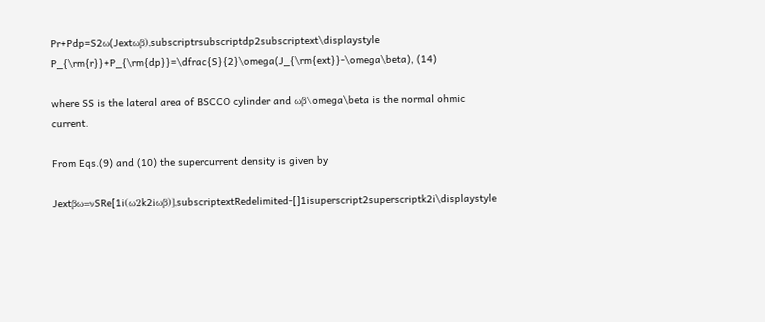Pr+Pdp=S2ω(Jextωβ),subscriptrsubscriptdp2subscriptext\displaystyle P_{\rm{r}}+P_{\rm{dp}}=\dfrac{S}{2}\omega(J_{\rm{ext}}-\omega\beta), (14)

where SS is the lateral area of BSCCO cylinder and ωβ\omega\beta is the normal ohmic current.

From Eqs.(9) and (10) the supercurrent density is given by

Jextβω=νSRe[1i(ω2k2iωβ)],subscriptextRedelimited-[]1isuperscript2superscriptk2i\displaystyle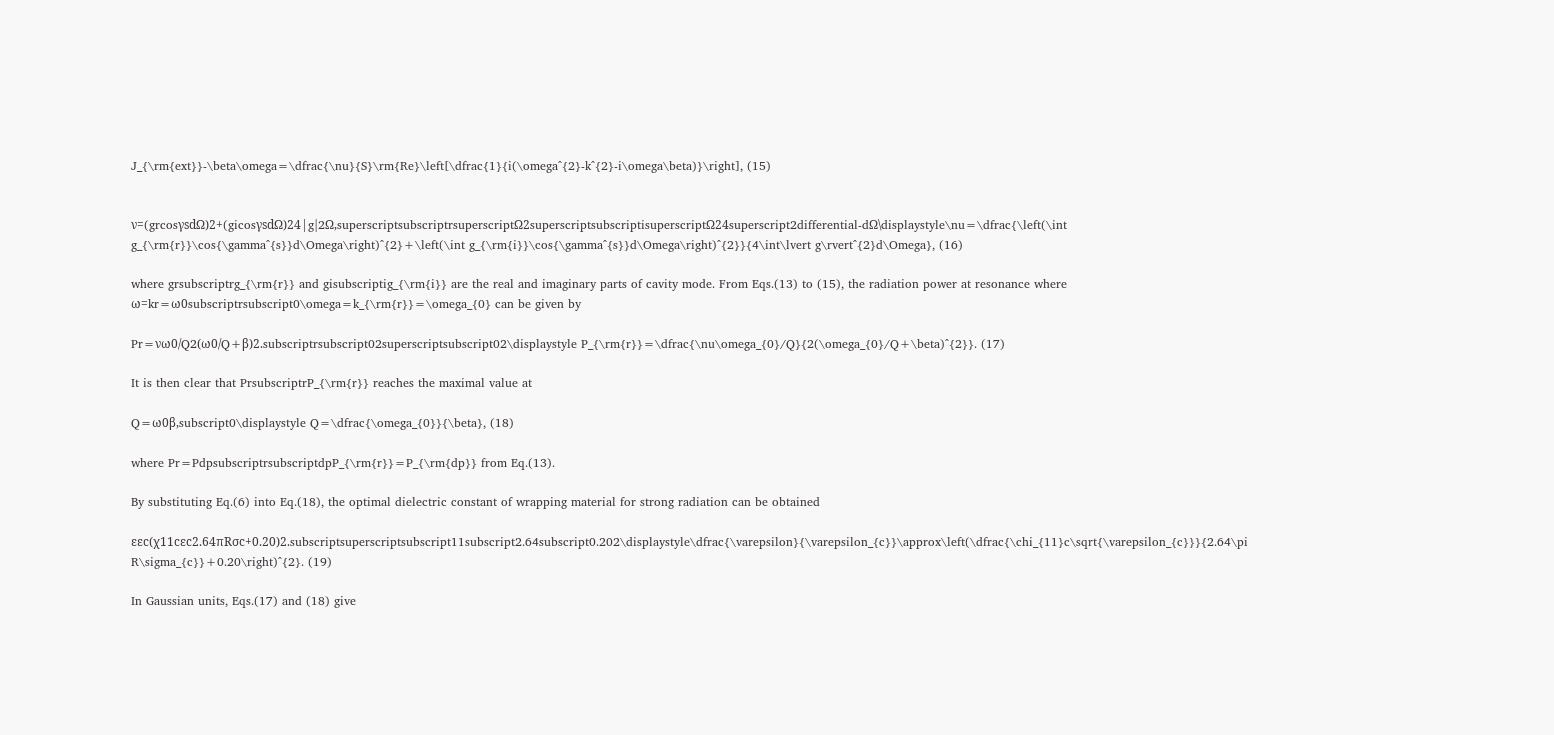J_{\rm{ext}}-\beta\omega=\dfrac{\nu}{S}\rm{Re}\left[\dfrac{1}{i(\omega^{2}-k^{2}-i\omega\beta)}\right], (15)


ν=(grcosγsdΩ)2+(gicosγsdΩ)24|g|2Ω,superscriptsubscriptrsuperscriptΩ2superscriptsubscriptisuperscriptΩ24superscript2differential-dΩ\displaystyle\nu=\dfrac{\left(\int g_{\rm{r}}\cos{\gamma^{s}}d\Omega\right)^{2}+\left(\int g_{\rm{i}}\cos{\gamma^{s}}d\Omega\right)^{2}}{4\int\lvert g\rvert^{2}d\Omega}, (16)

where grsubscriptrg_{\rm{r}} and gisubscriptig_{\rm{i}} are the real and imaginary parts of cavity mode. From Eqs.(13) to (15), the radiation power at resonance where ω=kr=ω0subscriptrsubscript0\omega=k_{\rm{r}}=\omega_{0} can be given by

Pr=νω0/Q2(ω0/Q+β)2.subscriptrsubscript02superscriptsubscript02\displaystyle P_{\rm{r}}=\dfrac{\nu\omega_{0}/Q}{2(\omega_{0}/Q+\beta)^{2}}. (17)

It is then clear that PrsubscriptrP_{\rm{r}} reaches the maximal value at

Q=ω0β,subscript0\displaystyle Q=\dfrac{\omega_{0}}{\beta}, (18)

where Pr=PdpsubscriptrsubscriptdpP_{\rm{r}}=P_{\rm{dp}} from Eq.(13).

By substituting Eq.(6) into Eq.(18), the optimal dielectric constant of wrapping material for strong radiation can be obtained

εεc(χ11cεc2.64πRσc+0.20)2.subscriptsuperscriptsubscript11subscript2.64subscript0.202\displaystyle\dfrac{\varepsilon}{\varepsilon_{c}}\approx\left(\dfrac{\chi_{11}c\sqrt{\varepsilon_{c}}}{2.64\pi R\sigma_{c}}+0.20\right)^{2}. (19)

In Gaussian units, Eqs.(17) and (18) give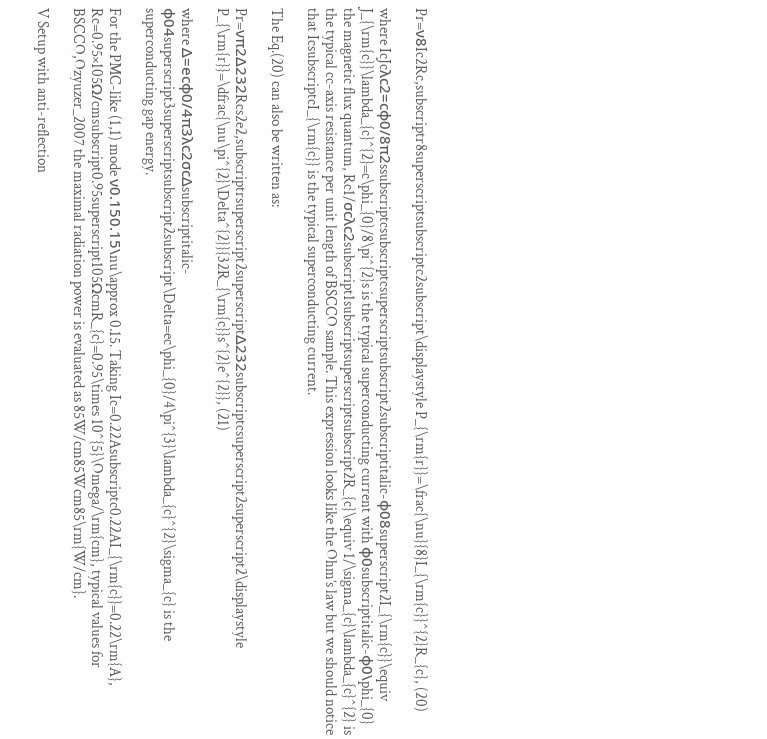Pr=ν8Ic2Rc,subscriptr8superscriptsubscriptc2subscript\displaystyle P_{\rm{r}}=\frac{\nu}{8}I_{\rm{c}}^{2}R_{c}, (20)

where IcJcλc2=cϕ0/8π2ssubscriptcsubscriptcsuperscriptsubscript2subscriptitalic-ϕ08superscript2I_{\rm{c}}\equiv J_{\rm{c}}\lambda_{c}^{2}=c\phi_{0}/8\pi^{2}s is the typical superconducting current with ϕ0subscriptitalic-ϕ0\phi_{0} the magnetic flux quantum, Rc1/σcλc2subscript1subscriptsuperscriptsubscript2R_{c}\equiv 1/\sigma_{c}\lambda_{c}^{2} is the typical cc-axis resistance per unit length of BSCCO sample. This expression looks like the Ohm’s law but we should notice that IcsubscriptcI_{\rm{c}} is the typical superconducting current.

The Eq.(20) can also be written as:

Pr=νπ2Δ232Rcs2e2,subscriptrsuperscript2superscriptΔ232subscriptcsuperscript2superscript2\displaystyle P_{\rm{r}}=\dfrac{\nu\pi^{2}\Delta^{2}}{32R_{\rm{c}}s^{2}e^{2}}, (21)

where Δ=ecϕ0/4π3λc2σcΔsubscriptitalic-ϕ04superscript3superscriptsubscript2subscript\Delta=ec\phi_{0}/4\pi^{3}\lambda_{c}^{2}\sigma_{c} is the superconducting gap energy.

For the PMC-like (1,1) mode ν0.150.15\nu\approx 0.15. Taking Ic=0.22Asubscriptc0.22AI_{\rm{c}}=0.22\rm{A}, Rc=0.95×105Ω/cmsubscript0.95superscript105ΩcmR_{c}=0.95\times 10^{5}\Omega/\rm{cm}, typical values for BSCCO,Ozyuzer_2007 the maximal radiation power is evaluated as 85W/cm85Wcm85\rm{W/cm}.

V Setup with anti-reflection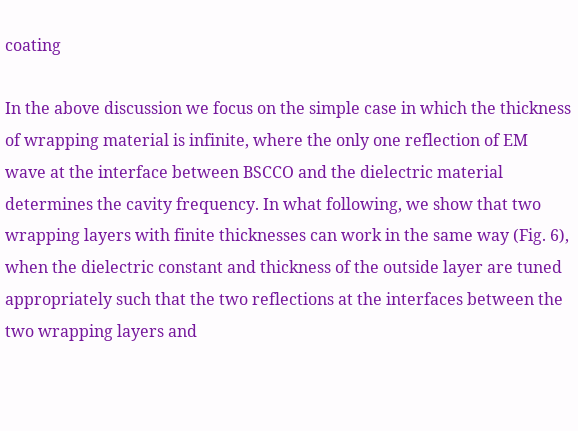coating

In the above discussion we focus on the simple case in which the thickness of wrapping material is infinite, where the only one reflection of EM wave at the interface between BSCCO and the dielectric material determines the cavity frequency. In what following, we show that two wrapping layers with finite thicknesses can work in the same way (Fig. 6), when the dielectric constant and thickness of the outside layer are tuned appropriately such that the two reflections at the interfaces between the two wrapping layers and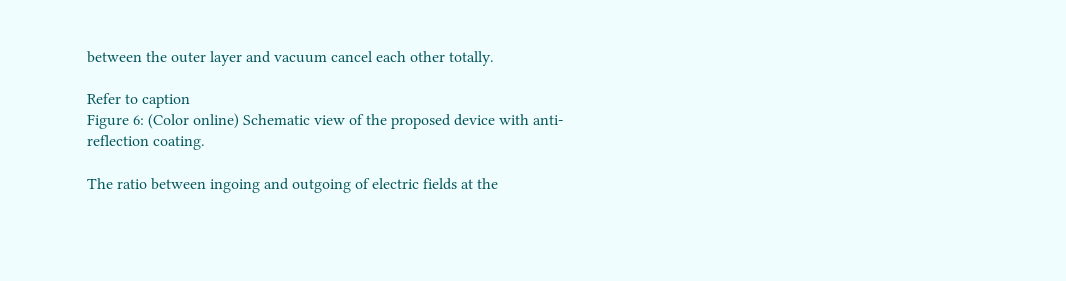between the outer layer and vacuum cancel each other totally.

Refer to caption
Figure 6: (Color online) Schematic view of the proposed device with anti-reflection coating.

The ratio between ingoing and outgoing of electric fields at the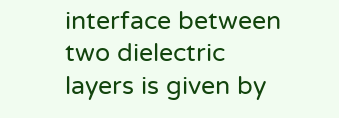interface between two dielectric layers is given by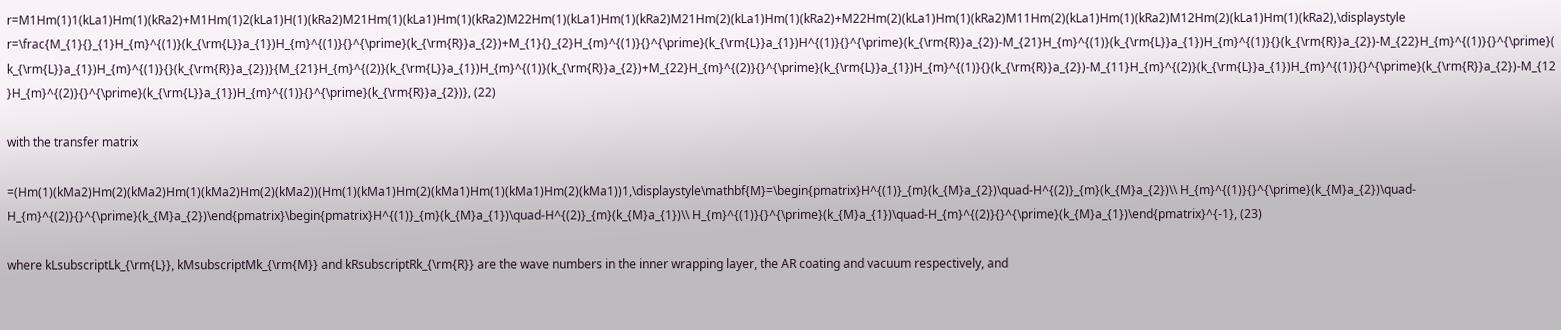r=M1Hm(1)1(kLa1)Hm(1)(kRa2)+M1Hm(1)2(kLa1)H(1)(kRa2)M21Hm(1)(kLa1)Hm(1)(kRa2)M22Hm(1)(kLa1)Hm(1)(kRa2)M21Hm(2)(kLa1)Hm(1)(kRa2)+M22Hm(2)(kLa1)Hm(1)(kRa2)M11Hm(2)(kLa1)Hm(1)(kRa2)M12Hm(2)(kLa1)Hm(1)(kRa2),\displaystyle r=\frac{M_{1}{}_{1}H_{m}^{(1)}(k_{\rm{L}}a_{1})H_{m}^{(1)}{}^{\prime}(k_{\rm{R}}a_{2})+M_{1}{}_{2}H_{m}^{(1)}{}^{\prime}(k_{\rm{L}}a_{1})H^{(1)}{}^{\prime}(k_{\rm{R}}a_{2})-M_{21}H_{m}^{(1)}(k_{\rm{L}}a_{1})H_{m}^{(1)}{}(k_{\rm{R}}a_{2})-M_{22}H_{m}^{(1)}{}^{\prime}(k_{\rm{L}}a_{1})H_{m}^{(1)}{}(k_{\rm{R}}a_{2})}{M_{21}H_{m}^{(2)}(k_{\rm{L}}a_{1})H_{m}^{(1)}(k_{\rm{R}}a_{2})+M_{22}H_{m}^{(2)}{}^{\prime}(k_{\rm{L}}a_{1})H_{m}^{(1)}{}(k_{\rm{R}}a_{2})-M_{11}H_{m}^{(2)}(k_{\rm{L}}a_{1})H_{m}^{(1)}{}^{\prime}(k_{\rm{R}}a_{2})-M_{12}H_{m}^{(2)}{}^{\prime}(k_{\rm{L}}a_{1})H_{m}^{(1)}{}^{\prime}(k_{\rm{R}}a_{2})}, (22)

with the transfer matrix

=(Hm(1)(kMa2)Hm(2)(kMa2)Hm(1)(kMa2)Hm(2)(kMa2))(Hm(1)(kMa1)Hm(2)(kMa1)Hm(1)(kMa1)Hm(2)(kMa1))1,\displaystyle\mathbf{M}=\begin{pmatrix}H^{(1)}_{m}(k_{M}a_{2})\quad-H^{(2)}_{m}(k_{M}a_{2})\\ H_{m}^{(1)}{}^{\prime}(k_{M}a_{2})\quad-H_{m}^{(2)}{}^{\prime}(k_{M}a_{2})\end{pmatrix}\begin{pmatrix}H^{(1)}_{m}(k_{M}a_{1})\quad-H^{(2)}_{m}(k_{M}a_{1})\\ H_{m}^{(1)}{}^{\prime}(k_{M}a_{1})\quad-H_{m}^{(2)}{}^{\prime}(k_{M}a_{1})\end{pmatrix}^{-1}, (23)

where kLsubscriptLk_{\rm{L}}, kMsubscriptMk_{\rm{M}} and kRsubscriptRk_{\rm{R}} are the wave numbers in the inner wrapping layer, the AR coating and vacuum respectively, and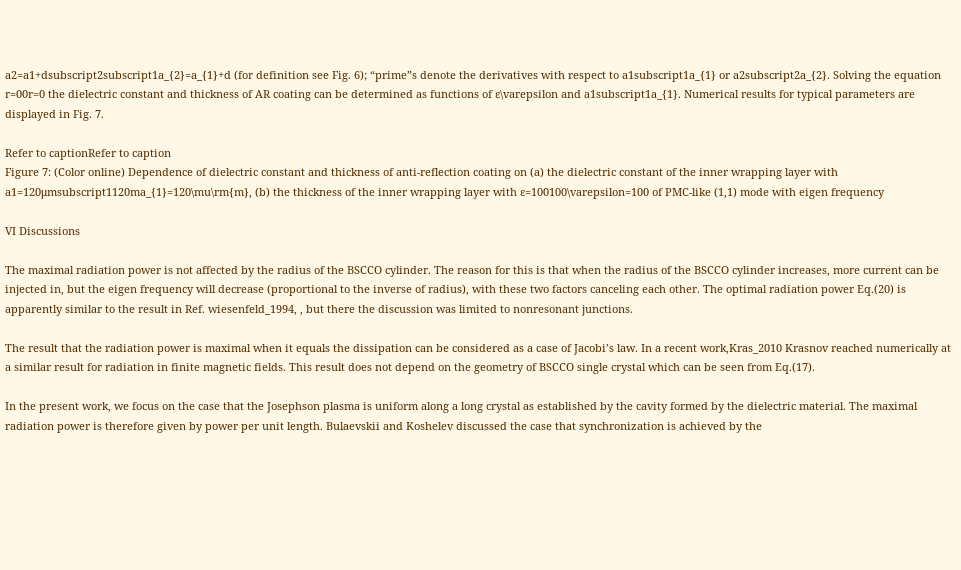a2=a1+dsubscript2subscript1a_{2}=a_{1}+d (for definition see Fig. 6); “prime”s denote the derivatives with respect to a1subscript1a_{1} or a2subscript2a_{2}. Solving the equation r=00r=0 the dielectric constant and thickness of AR coating can be determined as functions of ε\varepsilon and a1subscript1a_{1}. Numerical results for typical parameters are displayed in Fig. 7.

Refer to captionRefer to caption
Figure 7: (Color online) Dependence of dielectric constant and thickness of anti-reflection coating on (a) the dielectric constant of the inner wrapping layer with a1=120μmsubscript1120ma_{1}=120\mu\rm{m}, (b) the thickness of the inner wrapping layer with ε=100100\varepsilon=100 of PMC-like (1,1) mode with eigen frequency

VI Discussions

The maximal radiation power is not affected by the radius of the BSCCO cylinder. The reason for this is that when the radius of the BSCCO cylinder increases, more current can be injected in, but the eigen frequency will decrease (proportional to the inverse of radius), with these two factors canceling each other. The optimal radiation power Eq.(20) is apparently similar to the result in Ref. wiesenfeld_1994, , but there the discussion was limited to nonresonant junctions.

The result that the radiation power is maximal when it equals the dissipation can be considered as a case of Jacobi’s law. In a recent work,Kras_2010 Krasnov reached numerically at a similar result for radiation in finite magnetic fields. This result does not depend on the geometry of BSCCO single crystal which can be seen from Eq.(17).

In the present work, we focus on the case that the Josephson plasma is uniform along a long crystal as established by the cavity formed by the dielectric material. The maximal radiation power is therefore given by power per unit length. Bulaevskii and Koshelev discussed the case that synchronization is achieved by the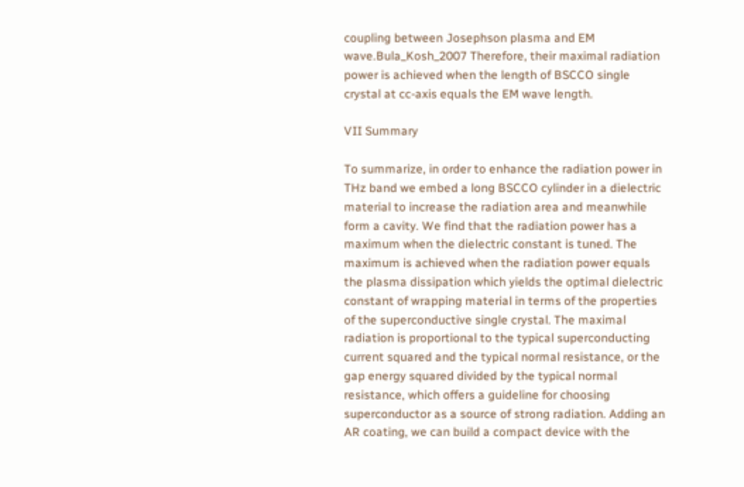coupling between Josephson plasma and EM wave.Bula_Kosh_2007 Therefore, their maximal radiation power is achieved when the length of BSCCO single crystal at cc-axis equals the EM wave length.

VII Summary

To summarize, in order to enhance the radiation power in THz band we embed a long BSCCO cylinder in a dielectric material to increase the radiation area and meanwhile form a cavity. We find that the radiation power has a maximum when the dielectric constant is tuned. The maximum is achieved when the radiation power equals the plasma dissipation which yields the optimal dielectric constant of wrapping material in terms of the properties of the superconductive single crystal. The maximal radiation is proportional to the typical superconducting current squared and the typical normal resistance, or the gap energy squared divided by the typical normal resistance, which offers a guideline for choosing superconductor as a source of strong radiation. Adding an AR coating, we can build a compact device with the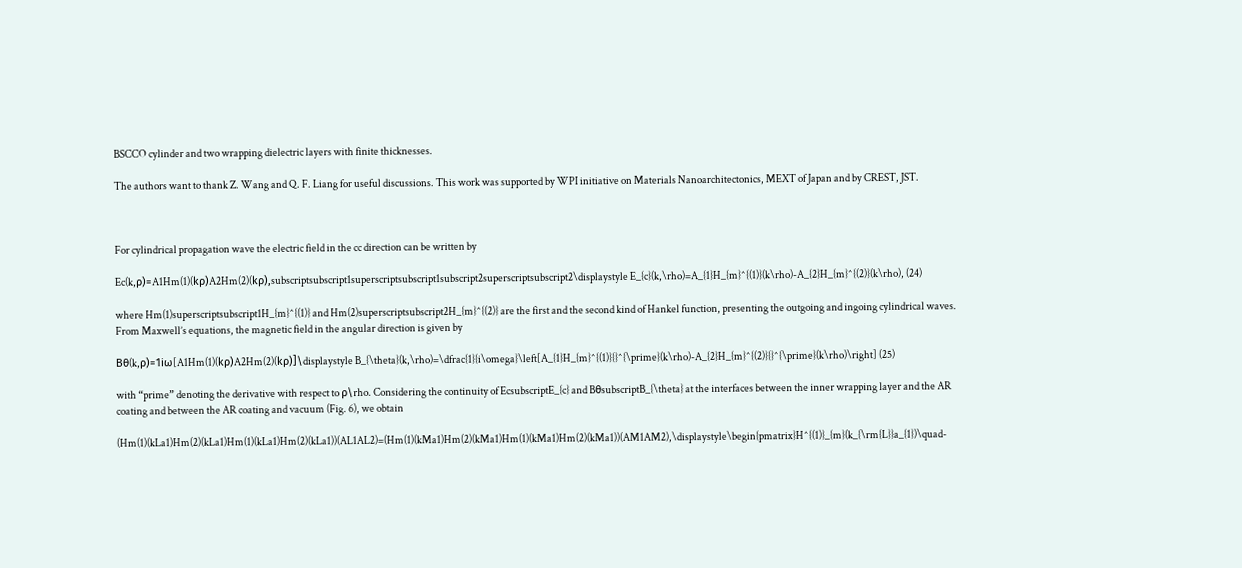BSCCO cylinder and two wrapping dielectric layers with finite thicknesses.

The authors want to thank Z. Wang and Q. F. Liang for useful discussions. This work was supported by WPI initiative on Materials Nanoarchitectonics, MEXT of Japan and by CREST, JST.



For cylindrical propagation wave the electric field in the cc direction can be written by

Ec(k,ρ)=A1Hm(1)(kρ)A2Hm(2)(kρ),subscriptsubscript1superscriptsubscript1subscript2superscriptsubscript2\displaystyle E_{c}(k,\rho)=A_{1}H_{m}^{(1)}(k\rho)-A_{2}H_{m}^{(2)}(k\rho), (24)

where Hm(1)superscriptsubscript1H_{m}^{(1)} and Hm(2)superscriptsubscript2H_{m}^{(2)} are the first and the second kind of Hankel function, presenting the outgoing and ingoing cylindrical waves. From Maxwell’s equations, the magnetic field in the angular direction is given by

Bθ(k,ρ)=1iω[A1Hm(1)(kρ)A2Hm(2)(kρ)]\displaystyle B_{\theta}(k,\rho)=\dfrac{1}{i\omega}\left[A_{1}H_{m}^{(1)}{}^{\prime}(k\rho)-A_{2}H_{m}^{(2)}{}^{\prime}(k\rho)\right] (25)

with “prime” denoting the derivative with respect to ρ\rho. Considering the continuity of EcsubscriptE_{c} and BθsubscriptB_{\theta} at the interfaces between the inner wrapping layer and the AR coating and between the AR coating and vacuum (Fig. 6), we obtain

(Hm(1)(kLa1)Hm(2)(kLa1)Hm(1)(kLa1)Hm(2)(kLa1))(AL1AL2)=(Hm(1)(kMa1)Hm(2)(kMa1)Hm(1)(kMa1)Hm(2)(kMa1))(AM1AM2),\displaystyle\begin{pmatrix}H^{(1)}_{m}(k_{\rm{L}}a_{1})\quad-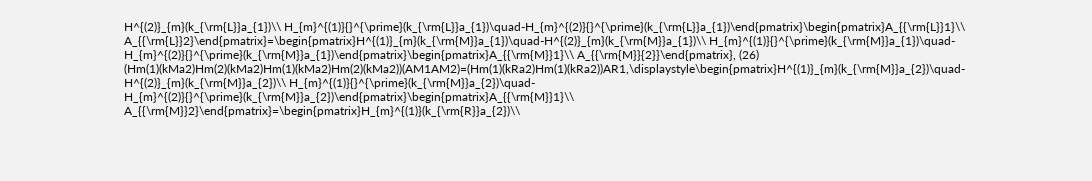H^{(2)}_{m}(k_{\rm{L}}a_{1})\\ H_{m}^{(1)}{}^{\prime}(k_{\rm{L}}a_{1})\quad-H_{m}^{(2)}{}^{\prime}(k_{\rm{L}}a_{1})\end{pmatrix}\begin{pmatrix}A_{{\rm{L}}1}\\ A_{{\rm{L}}2}\end{pmatrix}=\begin{pmatrix}H^{(1)}_{m}(k_{\rm{M}}a_{1})\quad-H^{(2)}_{m}(k_{\rm{M}}a_{1})\\ H_{m}^{(1)}{}^{\prime}(k_{\rm{M}}a_{1})\quad-H_{m}^{(2)}{}^{\prime}(k_{\rm{M}}a_{1})\end{pmatrix}\begin{pmatrix}A_{{\rm{M}}1}\\ A_{{\rm{M}}{2}}\end{pmatrix}, (26)
(Hm(1)(kMa2)Hm(2)(kMa2)Hm(1)(kMa2)Hm(2)(kMa2))(AM1AM2)=(Hm(1)(kRa2)Hm(1)(kRa2))AR1,\displaystyle\begin{pmatrix}H^{(1)}_{m}(k_{\rm{M}}a_{2})\quad-H^{(2)}_{m}(k_{\rm{M}}a_{2})\\ H_{m}^{(1)}{}^{\prime}(k_{\rm{M}}a_{2})\quad-H_{m}^{(2)}{}^{\prime}(k_{\rm{M}}a_{2})\end{pmatrix}\begin{pmatrix}A_{{\rm{M}}1}\\ A_{{\rm{M}}2}\end{pmatrix}=\begin{pmatrix}H_{m}^{(1)}(k_{\rm{R}}a_{2})\\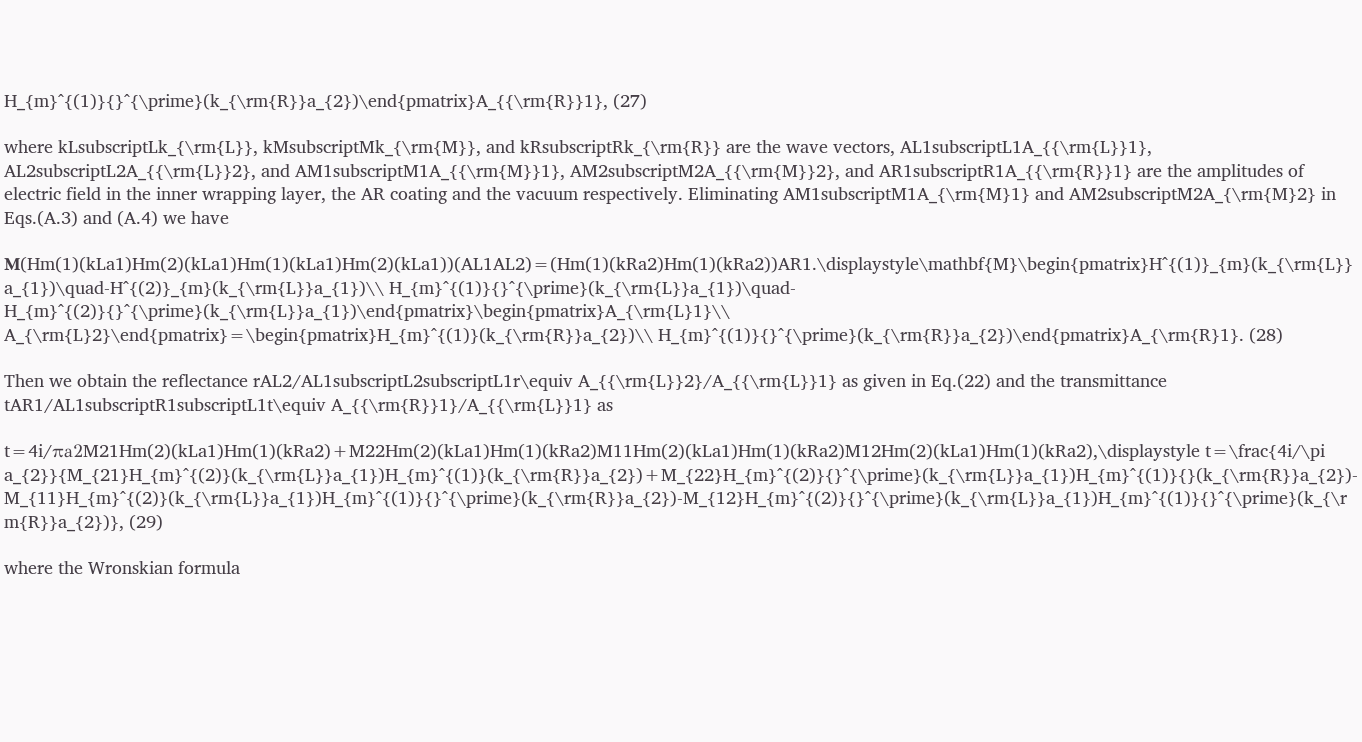H_{m}^{(1)}{}^{\prime}(k_{\rm{R}}a_{2})\end{pmatrix}A_{{\rm{R}}1}, (27)

where kLsubscriptLk_{\rm{L}}, kMsubscriptMk_{\rm{M}}, and kRsubscriptRk_{\rm{R}} are the wave vectors, AL1subscriptL1A_{{\rm{L}}1}, AL2subscriptL2A_{{\rm{L}}2}, and AM1subscriptM1A_{{\rm{M}}1}, AM2subscriptM2A_{{\rm{M}}2}, and AR1subscriptR1A_{{\rm{R}}1} are the amplitudes of electric field in the inner wrapping layer, the AR coating and the vacuum respectively. Eliminating AM1subscriptM1A_{\rm{M}1} and AM2subscriptM2A_{\rm{M}2} in Eqs.(A.3) and (A.4) we have

𝐌(Hm(1)(kLa1)Hm(2)(kLa1)Hm(1)(kLa1)Hm(2)(kLa1))(AL1AL2)=(Hm(1)(kRa2)Hm(1)(kRa2))AR1.\displaystyle\mathbf{M}\begin{pmatrix}H^{(1)}_{m}(k_{\rm{L}}a_{1})\quad-H^{(2)}_{m}(k_{\rm{L}}a_{1})\\ H_{m}^{(1)}{}^{\prime}(k_{\rm{L}}a_{1})\quad-H_{m}^{(2)}{}^{\prime}(k_{\rm{L}}a_{1})\end{pmatrix}\begin{pmatrix}A_{\rm{L}1}\\ A_{\rm{L}2}\end{pmatrix}=\begin{pmatrix}H_{m}^{(1)}(k_{\rm{R}}a_{2})\\ H_{m}^{(1)}{}^{\prime}(k_{\rm{R}}a_{2})\end{pmatrix}A_{\rm{R}1}. (28)

Then we obtain the reflectance rAL2/AL1subscriptL2subscriptL1r\equiv A_{{\rm{L}}2}/A_{{\rm{L}}1} as given in Eq.(22) and the transmittance tAR1/AL1subscriptR1subscriptL1t\equiv A_{{\rm{R}}1}/A_{{\rm{L}}1} as

t=4i/πa2M21Hm(2)(kLa1)Hm(1)(kRa2)+M22Hm(2)(kLa1)Hm(1)(kRa2)M11Hm(2)(kLa1)Hm(1)(kRa2)M12Hm(2)(kLa1)Hm(1)(kRa2),\displaystyle t=\frac{4i/\pi a_{2}}{M_{21}H_{m}^{(2)}(k_{\rm{L}}a_{1})H_{m}^{(1)}(k_{\rm{R}}a_{2})+M_{22}H_{m}^{(2)}{}^{\prime}(k_{\rm{L}}a_{1})H_{m}^{(1)}{}(k_{\rm{R}}a_{2})-M_{11}H_{m}^{(2)}(k_{\rm{L}}a_{1})H_{m}^{(1)}{}^{\prime}(k_{\rm{R}}a_{2})-M_{12}H_{m}^{(2)}{}^{\prime}(k_{\rm{L}}a_{1})H_{m}^{(1)}{}^{\prime}(k_{\rm{R}}a_{2})}, (29)

where the Wronskian formula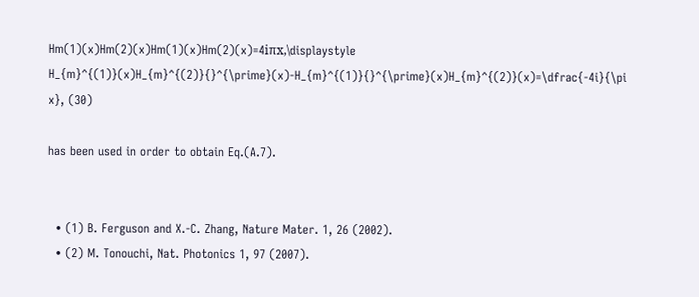Hm(1)(x)Hm(2)(x)Hm(1)(x)Hm(2)(x)=4iπx,\displaystyle H_{m}^{(1)}(x)H_{m}^{(2)}{}^{\prime}(x)-H_{m}^{(1)}{}^{\prime}(x)H_{m}^{(2)}(x)=\dfrac{-4i}{\pi x}, (30)

has been used in order to obtain Eq.(A.7).


  • (1) B. Ferguson and X.-C. Zhang, Nature Mater. 1, 26 (2002).
  • (2) M. Tonouchi, Nat. Photonics 1, 97 (2007).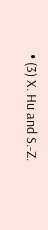• (3) X. Hu and S.-Z.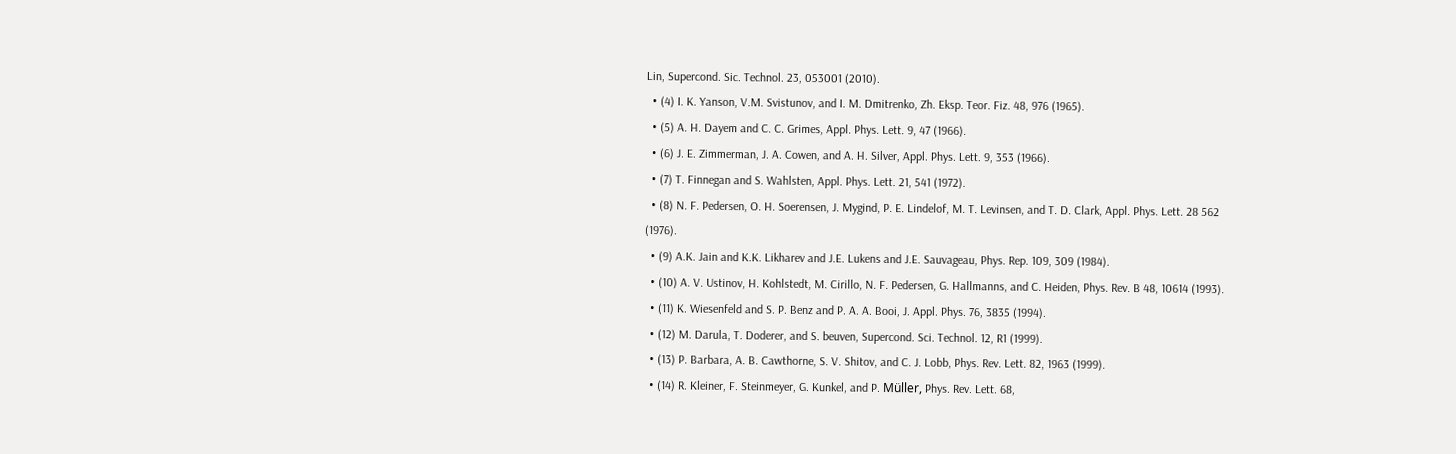Lin, Supercond. Sic. Technol. 23, 053001 (2010).
  • (4) I. K. Yanson, V.M. Svistunov, and I. M. Dmitrenko, Zh. Eksp. Teor. Fiz. 48, 976 (1965).
  • (5) A. H. Dayem and C. C. Grimes, Appl. Phys. Lett. 9, 47 (1966).
  • (6) J. E. Zimmerman, J. A. Cowen, and A. H. Silver, Appl. Phys. Lett. 9, 353 (1966).
  • (7) T. Finnegan and S. Wahlsten, Appl. Phys. Lett. 21, 541 (1972).
  • (8) N. F. Pedersen, O. H. Soerensen, J. Mygind, P. E. Lindelof, M. T. Levinsen, and T. D. Clark, Appl. Phys. Lett. 28 562 (1976).
  • (9) A.K. Jain and K.K. Likharev and J.E. Lukens and J.E. Sauvageau, Phys. Rep. 109, 309 (1984).
  • (10) A. V. Ustinov, H. Kohlstedt, M. Cirillo, N. F. Pedersen, G. Hallmanns, and C. Heiden, Phys. Rev. B 48, 10614 (1993).
  • (11) K. Wiesenfeld and S. P. Benz and P. A. A. Booi, J. Appl. Phys. 76, 3835 (1994).
  • (12) M. Darula, T. Doderer, and S. beuven, Supercond. Sci. Technol. 12, R1 (1999).
  • (13) P. Barbara, A. B. Cawthorne, S. V. Shitov, and C. J. Lobb, Phys. Rev. Lett. 82, 1963 (1999).
  • (14) R. Kleiner, F. Steinmeyer, G. Kunkel, and P. Müller, Phys. Rev. Lett. 68,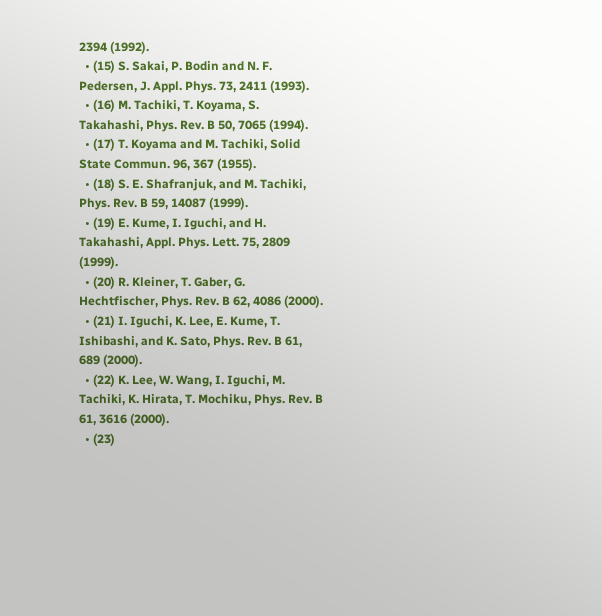2394 (1992).
  • (15) S. Sakai, P. Bodin and N. F. Pedersen, J. Appl. Phys. 73, 2411 (1993).
  • (16) M. Tachiki, T. Koyama, S. Takahashi, Phys. Rev. B 50, 7065 (1994).
  • (17) T. Koyama and M. Tachiki, Solid State Commun. 96, 367 (1955).
  • (18) S. E. Shafranjuk, and M. Tachiki, Phys. Rev. B 59, 14087 (1999).
  • (19) E. Kume, I. Iguchi, and H. Takahashi, Appl. Phys. Lett. 75, 2809 (1999).
  • (20) R. Kleiner, T. Gaber, G. Hechtfischer, Phys. Rev. B 62, 4086 (2000).
  • (21) I. Iguchi, K. Lee, E. Kume, T. Ishibashi, and K. Sato, Phys. Rev. B 61, 689 (2000).
  • (22) K. Lee, W. Wang, I. Iguchi, M. Tachiki, K. Hirata, T. Mochiku, Phys. Rev. B 61, 3616 (2000).
  • (23)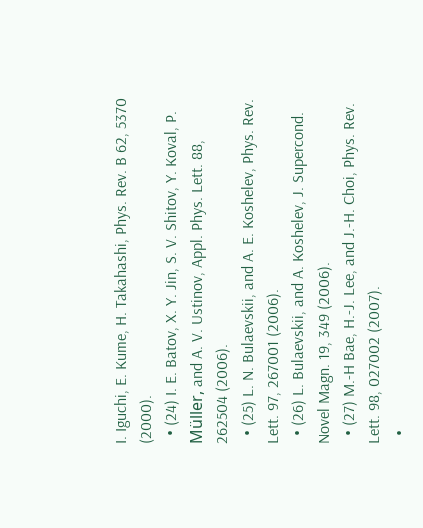I. Iguchi, E. Kume, H. Takahashi, Phys. Rev. B 62, 5370 (2000).
  • (24) I. E. Batov, X. Y. Jin, S. V. Shitov, Y. Koval, P. Müller, and A. V. Ustinov, Appl. Phys. Lett. 88, 262504 (2006).
  • (25) L. N. Bulaevskii, and A. E. Koshelev, Phys. Rev. Lett. 97, 267001 (2006).
  • (26) L. Bulaevskii, and A. Koshelev, J. Supercond. Novel Magn. 19, 349 (2006).
  • (27) M.-H Bae, H.-J. Lee, and J.-H. Choi, Phys. Rev. Lett. 98, 027002 (2007).
  •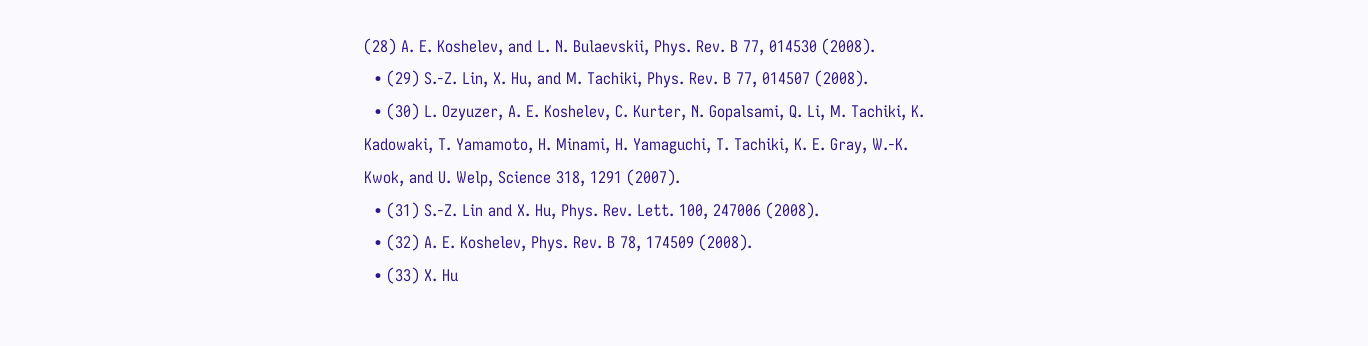(28) A. E. Koshelev, and L. N. Bulaevskii, Phys. Rev. B 77, 014530 (2008).
  • (29) S.-Z. Lin, X. Hu, and M. Tachiki, Phys. Rev. B 77, 014507 (2008).
  • (30) L. Ozyuzer, A. E. Koshelev, C. Kurter, N. Gopalsami, Q. Li, M. Tachiki, K. Kadowaki, T. Yamamoto, H. Minami, H. Yamaguchi, T. Tachiki, K. E. Gray, W.-K. Kwok, and U. Welp, Science 318, 1291 (2007).
  • (31) S.-Z. Lin and X. Hu, Phys. Rev. Lett. 100, 247006 (2008).
  • (32) A. E. Koshelev, Phys. Rev. B 78, 174509 (2008).
  • (33) X. Hu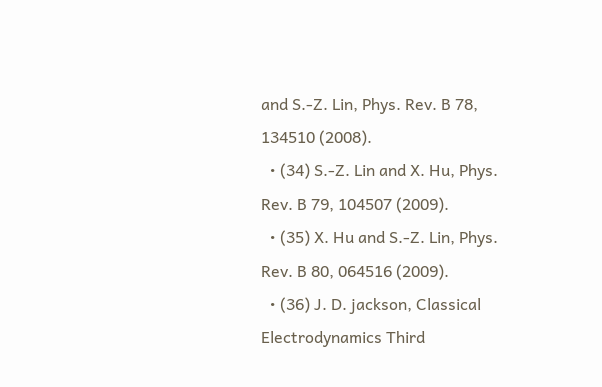and S.-Z. Lin, Phys. Rev. B 78, 134510 (2008).
  • (34) S.-Z. Lin and X. Hu, Phys. Rev. B 79, 104507 (2009).
  • (35) X. Hu and S.-Z. Lin, Phys. Rev. B 80, 064516 (2009).
  • (36) J. D. jackson, Classical Electrodynamics Third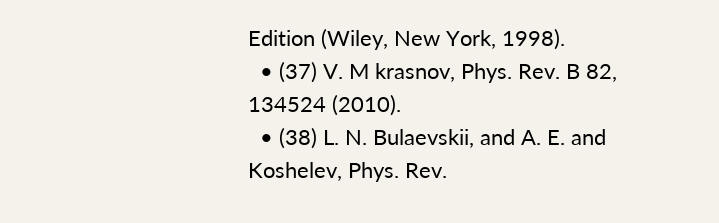Edition (Wiley, New York, 1998).
  • (37) V. M krasnov, Phys. Rev. B 82, 134524 (2010).
  • (38) L. N. Bulaevskii, and A. E. and Koshelev, Phys. Rev.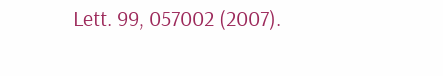Lett. 99, 057002 (2007).